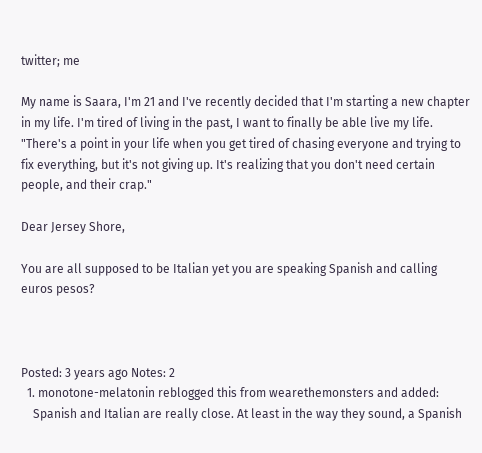twitter; me

My name is Saara, I'm 21 and I've recently decided that I'm starting a new chapter in my life. I'm tired of living in the past, I want to finally be able live my life.
"There's a point in your life when you get tired of chasing everyone and trying to fix everything, but it's not giving up. It's realizing that you don't need certain people, and their crap."

Dear Jersey Shore,

You are all supposed to be Italian yet you are speaking Spanish and calling euros pesos?



Posted: 3 years ago Notes: 2
  1. monotone-melatonin reblogged this from wearethemonsters and added:
    Spanish and Italian are really close. At least in the way they sound, a Spanish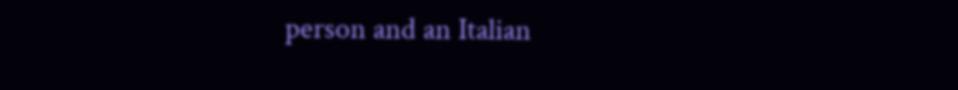person and an Italian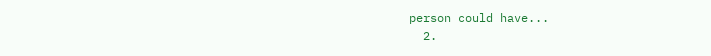person could have...
  2.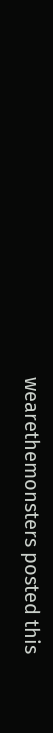wearethemonsters posted this